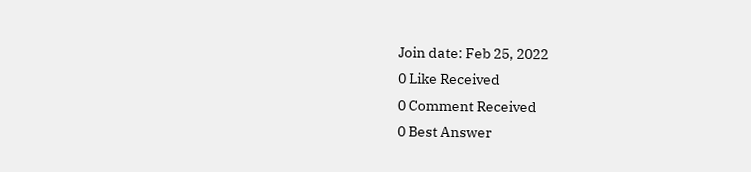Join date: Feb 25, 2022
0 Like Received
0 Comment Received
0 Best Answer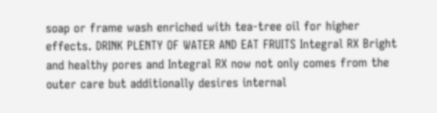soap or frame wash enriched with tea-tree oil for higher effects. DRINK PLENTY OF WATER AND EAT FRUITS Integral RX Bright and healthy pores and Integral RX now not only comes from the outer care but additionally desires internal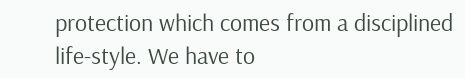protection which comes from a disciplined life-style. We have to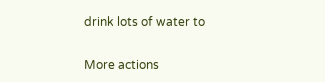drink lots of water to

More actions